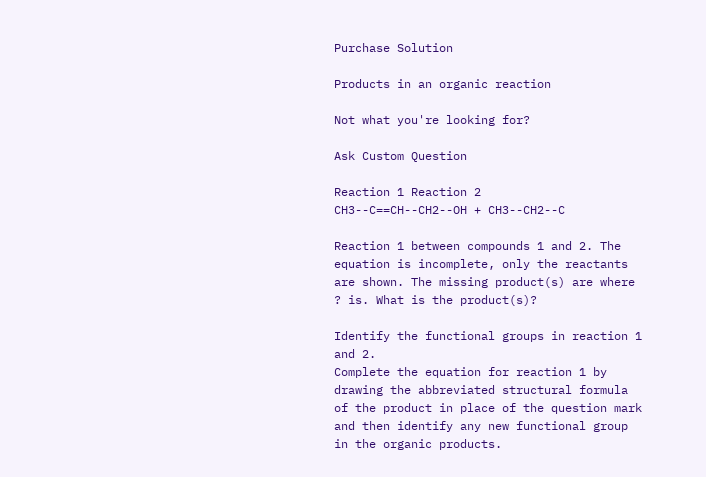Purchase Solution

Products in an organic reaction

Not what you're looking for?

Ask Custom Question

Reaction 1 Reaction 2
CH3--C==CH--CH2--OH + CH3--CH2--C

Reaction 1 between compounds 1 and 2. The equation is incomplete, only the reactants are shown. The missing product(s) are where ? is. What is the product(s)?

Identify the functional groups in reaction 1 and 2.
Complete the equation for reaction 1 by drawing the abbreviated structural formula of the product in place of the question mark and then identify any new functional group in the organic products.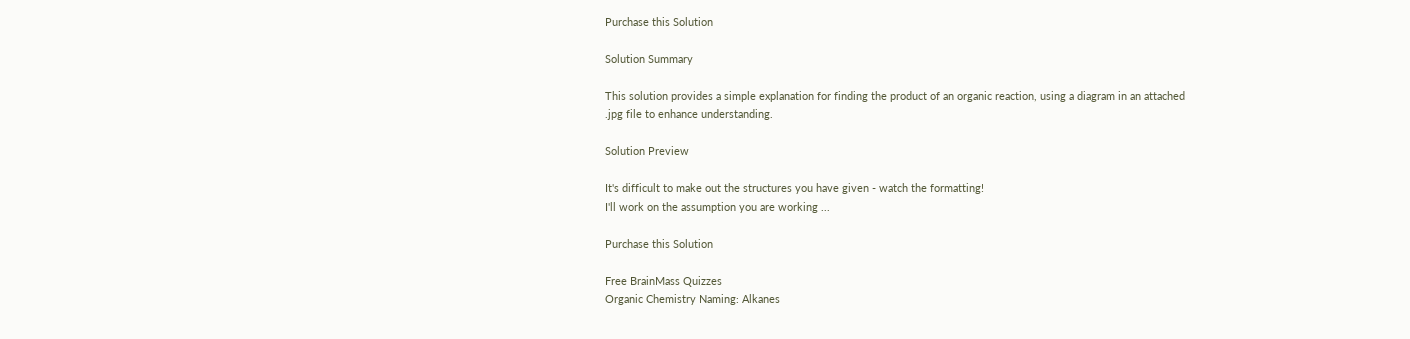Purchase this Solution

Solution Summary

This solution provides a simple explanation for finding the product of an organic reaction, using a diagram in an attached .jpg file to enhance understanding.

Solution Preview

It's difficult to make out the structures you have given - watch the formatting!
I'll work on the assumption you are working ...

Purchase this Solution

Free BrainMass Quizzes
Organic Chemistry Naming: Alkanes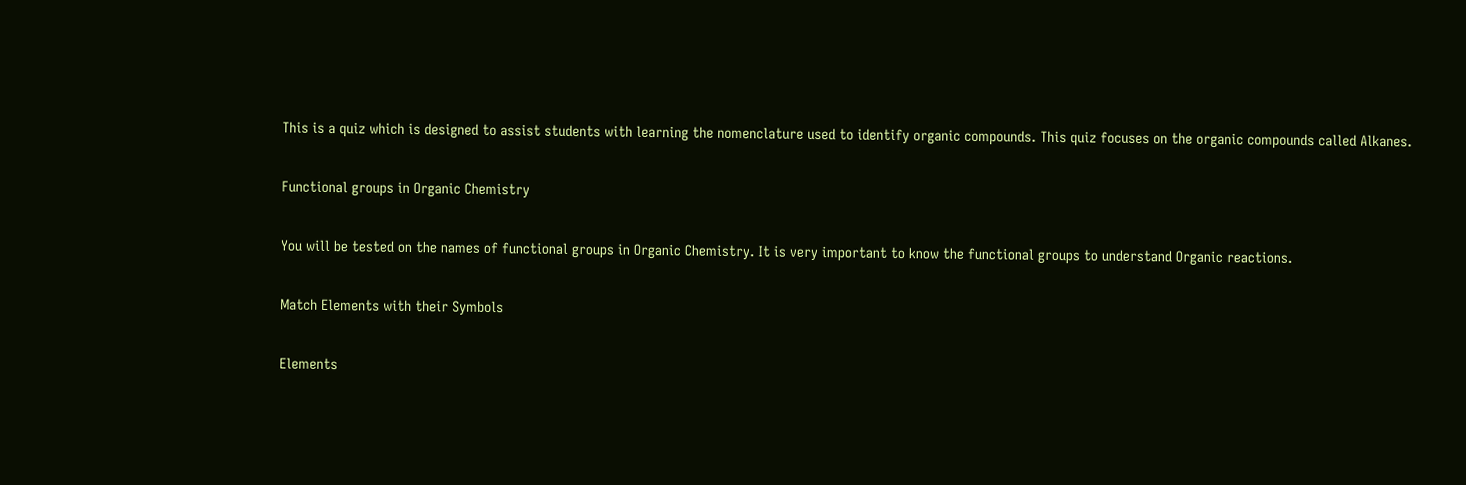This is a quiz which is designed to assist students with learning the nomenclature used to identify organic compounds. This quiz focuses on the organic compounds called Alkanes.

Functional groups in Organic Chemistry

You will be tested on the names of functional groups in Organic Chemistry. It is very important to know the functional groups to understand Organic reactions.

Match Elements with their Symbols

Elements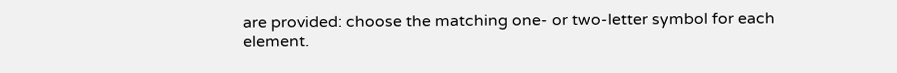are provided: choose the matching one- or two-letter symbol for each element.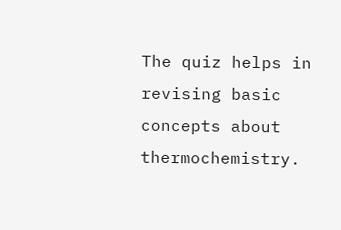The quiz helps in revising basic concepts about thermochemistry.